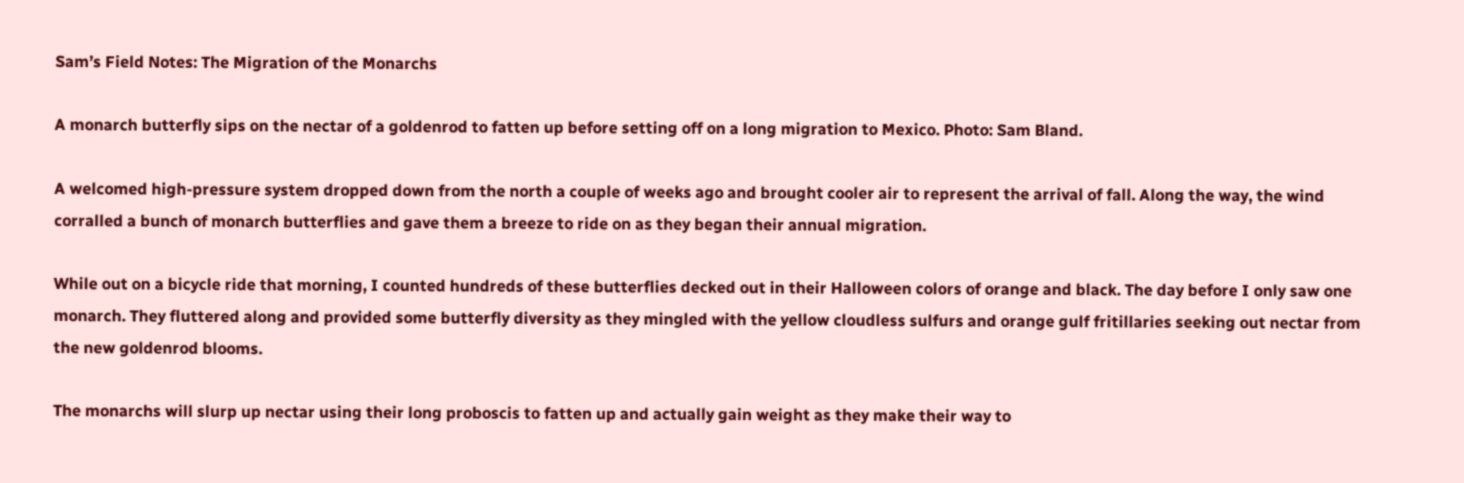Sam’s Field Notes: The Migration of the Monarchs

A monarch butterfly sips on the nectar of a goldenrod to fatten up before setting off on a long migration to Mexico. Photo: Sam Bland.

A welcomed high-pressure system dropped down from the north a couple of weeks ago and brought cooler air to represent the arrival of fall. Along the way, the wind corralled a bunch of monarch butterflies and gave them a breeze to ride on as they began their annual migration.

While out on a bicycle ride that morning, I counted hundreds of these butterflies decked out in their Halloween colors of orange and black. The day before I only saw one monarch. They fluttered along and provided some butterfly diversity as they mingled with the yellow cloudless sulfurs and orange gulf fritillaries seeking out nectar from the new goldenrod blooms.

The monarchs will slurp up nectar using their long proboscis to fatten up and actually gain weight as they make their way to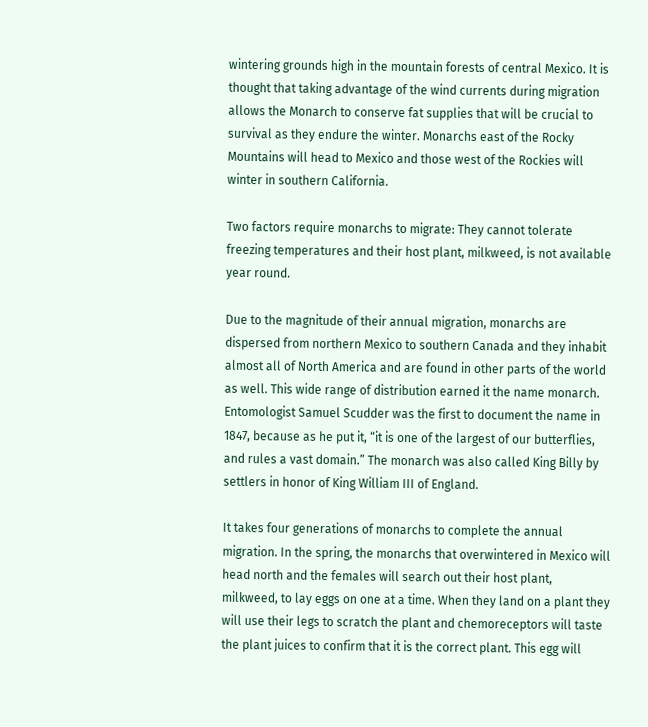wintering grounds high in the mountain forests of central Mexico. It is thought that taking advantage of the wind currents during migration allows the Monarch to conserve fat supplies that will be crucial to survival as they endure the winter. Monarchs east of the Rocky Mountains will head to Mexico and those west of the Rockies will winter in southern California.

Two factors require monarchs to migrate: They cannot tolerate freezing temperatures and their host plant, milkweed, is not available year round.

Due to the magnitude of their annual migration, monarchs are dispersed from northern Mexico to southern Canada and they inhabit almost all of North America and are found in other parts of the world as well. This wide range of distribution earned it the name monarch. Entomologist Samuel Scudder was the first to document the name in 1847, because as he put it, “it is one of the largest of our butterflies, and rules a vast domain.” The monarch was also called King Billy by settlers in honor of King William III of England.

It takes four generations of monarchs to complete the annual migration. In the spring, the monarchs that overwintered in Mexico will head north and the females will search out their host plant, milkweed, to lay eggs on one at a time. When they land on a plant they will use their legs to scratch the plant and chemoreceptors will taste the plant juices to confirm that it is the correct plant. This egg will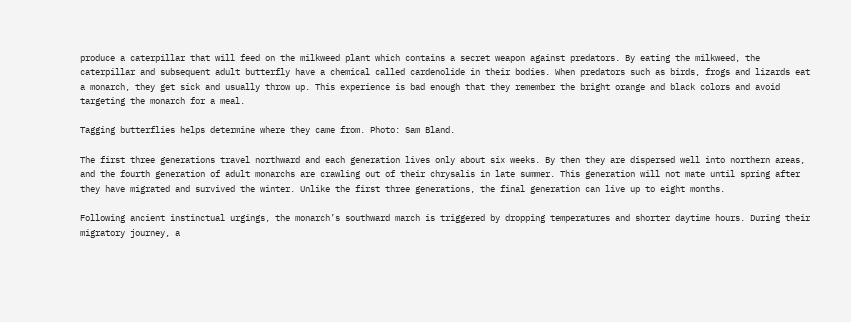produce a caterpillar that will feed on the milkweed plant which contains a secret weapon against predators. By eating the milkweed, the caterpillar and subsequent adult butterfly have a chemical called cardenolide in their bodies. When predators such as birds, frogs and lizards eat a monarch, they get sick and usually throw up. This experience is bad enough that they remember the bright orange and black colors and avoid targeting the monarch for a meal.

Tagging butterflies helps determine where they came from. Photo: Sam Bland.

The first three generations travel northward and each generation lives only about six weeks. By then they are dispersed well into northern areas, and the fourth generation of adult monarchs are crawling out of their chrysalis in late summer. This generation will not mate until spring after they have migrated and survived the winter. Unlike the first three generations, the final generation can live up to eight months.

Following ancient instinctual urgings, the monarch’s southward march is triggered by dropping temperatures and shorter daytime hours. During their migratory journey, a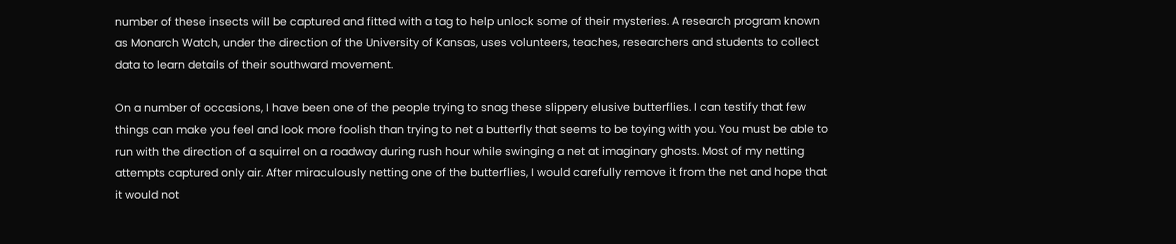number of these insects will be captured and fitted with a tag to help unlock some of their mysteries. A research program known as Monarch Watch, under the direction of the University of Kansas, uses volunteers, teaches, researchers and students to collect data to learn details of their southward movement.

On a number of occasions, I have been one of the people trying to snag these slippery elusive butterflies. I can testify that few things can make you feel and look more foolish than trying to net a butterfly that seems to be toying with you. You must be able to run with the direction of a squirrel on a roadway during rush hour while swinging a net at imaginary ghosts. Most of my netting attempts captured only air. After miraculously netting one of the butterflies, I would carefully remove it from the net and hope that it would not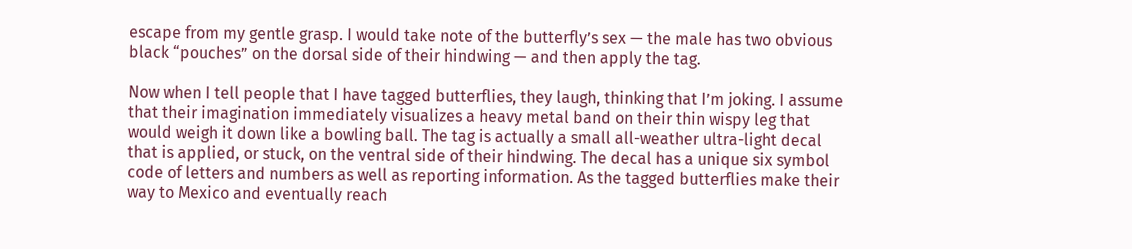escape from my gentle grasp. I would take note of the butterfly’s sex — the male has two obvious black “pouches” on the dorsal side of their hindwing — and then apply the tag.

Now when I tell people that I have tagged butterflies, they laugh, thinking that I’m joking. I assume that their imagination immediately visualizes a heavy metal band on their thin wispy leg that would weigh it down like a bowling ball. The tag is actually a small all-weather ultra-light decal that is applied, or stuck, on the ventral side of their hindwing. The decal has a unique six symbol code of letters and numbers as well as reporting information. As the tagged butterflies make their way to Mexico and eventually reach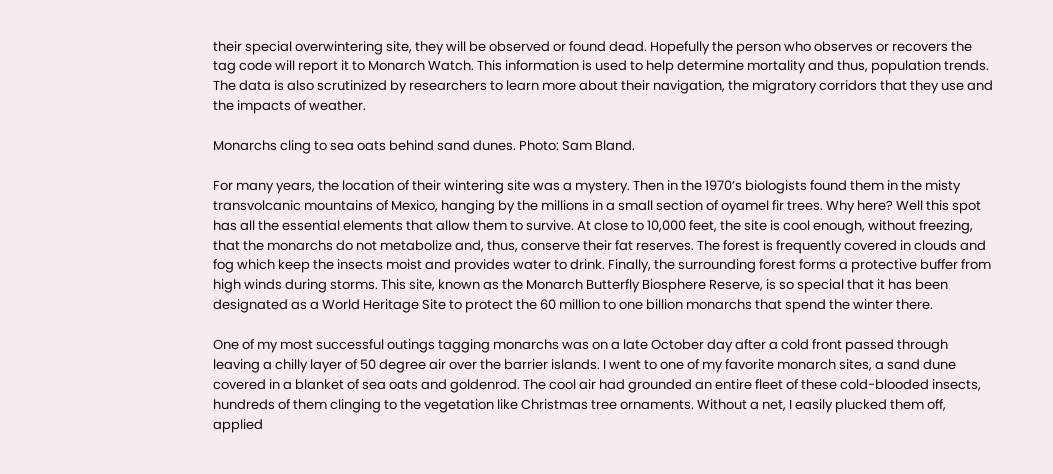their special overwintering site, they will be observed or found dead. Hopefully the person who observes or recovers the tag code will report it to Monarch Watch. This information is used to help determine mortality and thus, population trends. The data is also scrutinized by researchers to learn more about their navigation, the migratory corridors that they use and the impacts of weather.

Monarchs cling to sea oats behind sand dunes. Photo: Sam Bland.

For many years, the location of their wintering site was a mystery. Then in the 1970’s biologists found them in the misty transvolcanic mountains of Mexico, hanging by the millions in a small section of oyamel fir trees. Why here? Well this spot has all the essential elements that allow them to survive. At close to 10,000 feet, the site is cool enough, without freezing, that the monarchs do not metabolize and, thus, conserve their fat reserves. The forest is frequently covered in clouds and fog which keep the insects moist and provides water to drink. Finally, the surrounding forest forms a protective buffer from high winds during storms. This site, known as the Monarch Butterfly Biosphere Reserve, is so special that it has been designated as a World Heritage Site to protect the 60 million to one billion monarchs that spend the winter there.

One of my most successful outings tagging monarchs was on a late October day after a cold front passed through leaving a chilly layer of 50 degree air over the barrier islands. I went to one of my favorite monarch sites, a sand dune covered in a blanket of sea oats and goldenrod. The cool air had grounded an entire fleet of these cold-blooded insects, hundreds of them clinging to the vegetation like Christmas tree ornaments. Without a net, I easily plucked them off, applied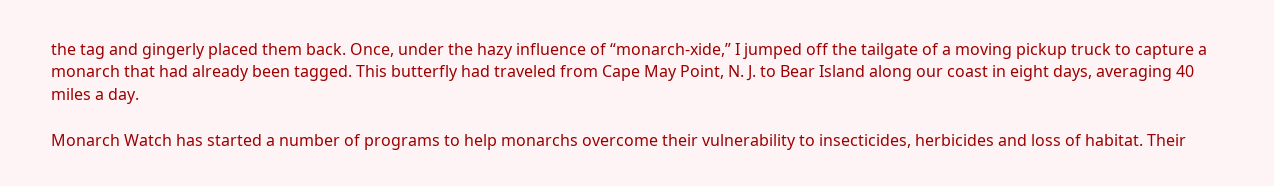the tag and gingerly placed them back. Once, under the hazy influence of “monarch-xide,” I jumped off the tailgate of a moving pickup truck to capture a monarch that had already been tagged. This butterfly had traveled from Cape May Point, N. J. to Bear Island along our coast in eight days, averaging 40 miles a day.

Monarch Watch has started a number of programs to help monarchs overcome their vulnerability to insecticides, herbicides and loss of habitat. Their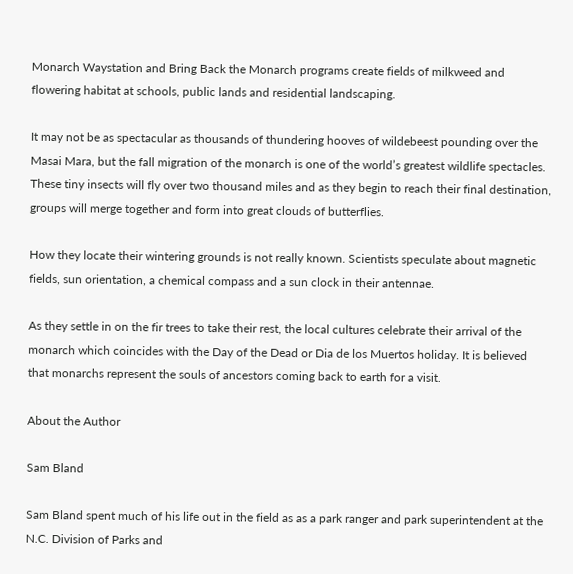Monarch Waystation and Bring Back the Monarch programs create fields of milkweed and flowering habitat at schools, public lands and residential landscaping.

It may not be as spectacular as thousands of thundering hooves of wildebeest pounding over the Masai Mara, but the fall migration of the monarch is one of the world’s greatest wildlife spectacles. These tiny insects will fly over two thousand miles and as they begin to reach their final destination, groups will merge together and form into great clouds of butterflies.

How they locate their wintering grounds is not really known. Scientists speculate about magnetic fields, sun orientation, a chemical compass and a sun clock in their antennae.

As they settle in on the fir trees to take their rest, the local cultures celebrate their arrival of the monarch which coincides with the Day of the Dead or Dia de los Muertos holiday. It is believed that monarchs represent the souls of ancestors coming back to earth for a visit.

About the Author

Sam Bland

Sam Bland spent much of his life out in the field as as a park ranger and park superintendent at the N.C. Division of Parks and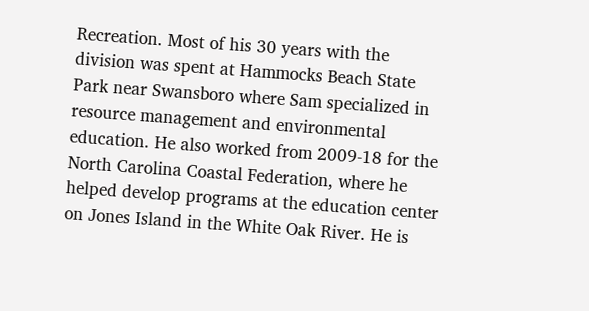Recreation. Most of his 30 years with the division was spent at Hammocks Beach State Park near Swansboro where Sam specialized in resource management and environmental education. He also worked from 2009-18 for the North Carolina Coastal Federation, where he helped develop programs at the education center on Jones Island in the White Oak River. He is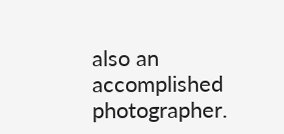also an accomplished photographer.